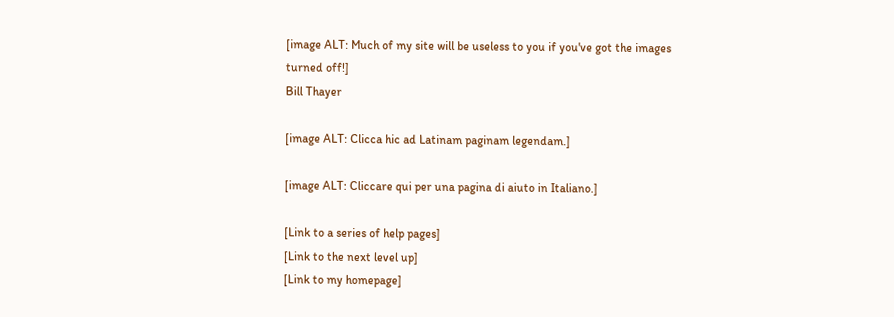[image ALT: Much of my site will be useless to you if you've got the images turned off!]
Bill Thayer

[image ALT: Clicca hic ad Latinam paginam legendam.]

[image ALT: Cliccare qui per una pagina di aiuto in Italiano.]

[Link to a series of help pages]
[Link to the next level up]
[Link to my homepage]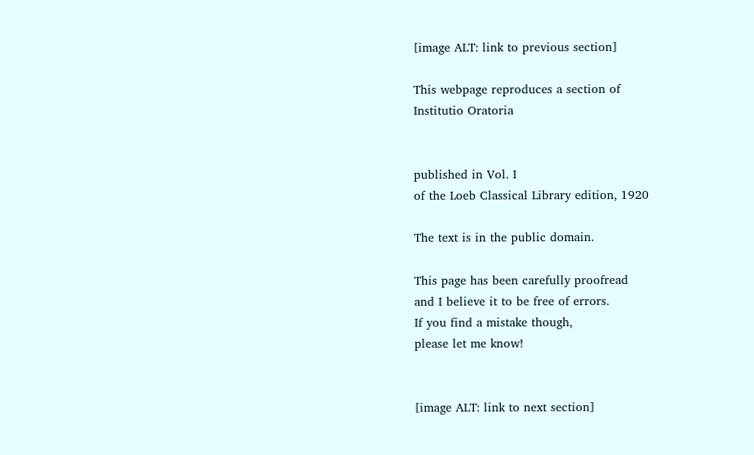[image ALT: link to previous section]

This webpage reproduces a section of
Institutio Oratoria


published in Vol. I
of the Loeb Classical Library edition, 1920

The text is in the public domain.

This page has been carefully proofread
and I believe it to be free of errors.
If you find a mistake though,
please let me know!


[image ALT: link to next section]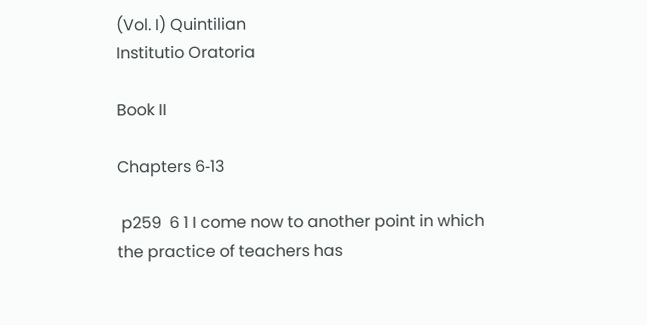(Vol. I) Quintilian
Institutio Oratoria

Book II

Chapters 6‑13

 p259  6 1 I come now to another point in which the practice of teachers has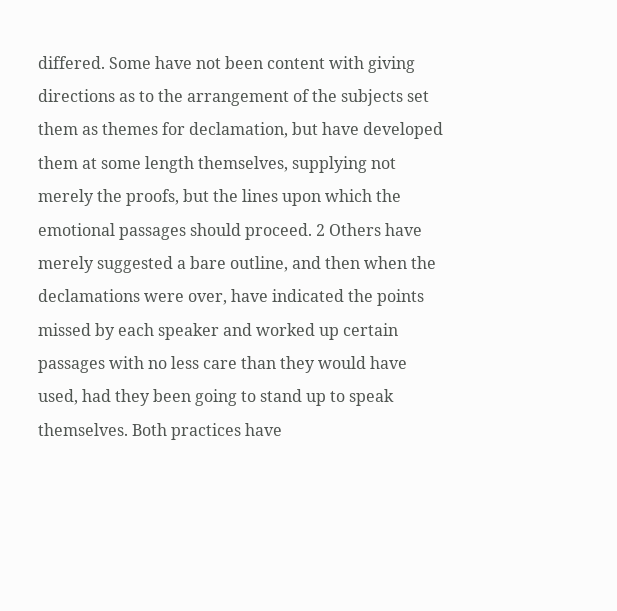differed. Some have not been content with giving directions as to the arrangement of the subjects set them as themes for declamation, but have developed them at some length themselves, supplying not merely the proofs, but the lines upon which the emotional passages should proceed. 2 Others have merely suggested a bare outline, and then when the declamations were over, have indicated the points missed by each speaker and worked up certain passages with no less care than they would have used, had they been going to stand up to speak themselves. Both practices have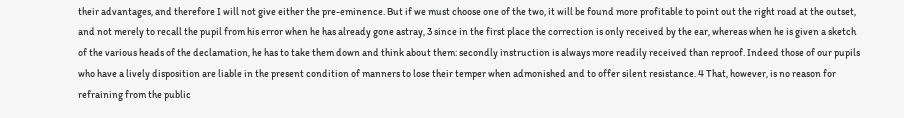their advantages, and therefore I will not give either the pre-eminence. But if we must choose one of the two, it will be found more profitable to point out the right road at the outset, and not merely to recall the pupil from his error when he has already gone astray, 3 since in the first place the correction is only received by the ear, whereas when he is given a sketch of the various heads of the declamation, he has to take them down and think about them: secondly instruction is always more readily received than reproof. Indeed those of our pupils who have a lively disposition are liable in the present condition of manners to lose their temper when admonished and to offer silent resistance. 4 That, however, is no reason for refraining from the public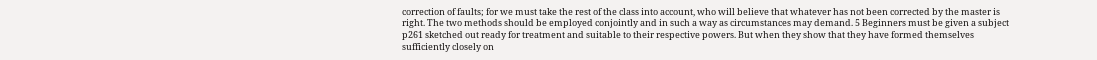correction of faults; for we must take the rest of the class into account, who will believe that whatever has not been corrected by the master is right. The two methods should be employed conjointly and in such a way as circumstances may demand. 5 Beginners must be given a subject  p261 sketched out ready for treatment and suitable to their respective powers. But when they show that they have formed themselves sufficiently closely on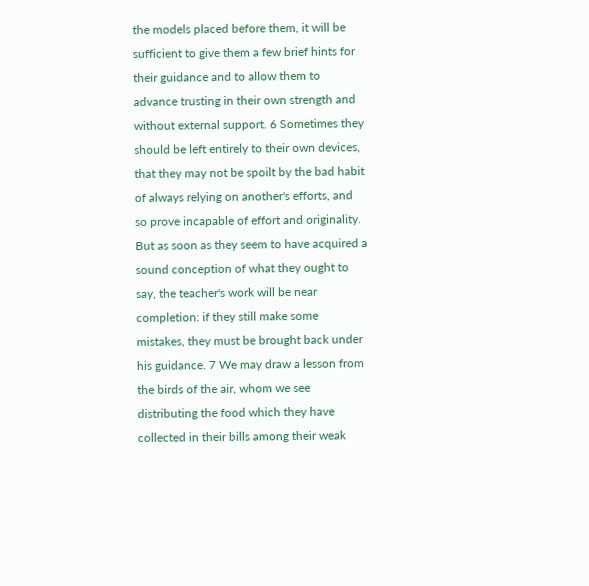the models placed before them, it will be sufficient to give them a few brief hints for their guidance and to allow them to advance trusting in their own strength and without external support. 6 Sometimes they should be left entirely to their own devices, that they may not be spoilt by the bad habit of always relying on another's efforts, and so prove incapable of effort and originality. But as soon as they seem to have acquired a sound conception of what they ought to say, the teacher's work will be near completion: if they still make some mistakes, they must be brought back under his guidance. 7 We may draw a lesson from the birds of the air, whom we see distributing the food which they have collected in their bills among their weak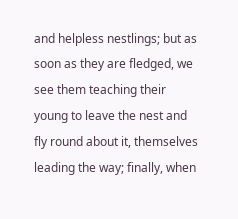and helpless nestlings; but as soon as they are fledged, we see them teaching their young to leave the nest and fly round about it, themselves leading the way; finally, when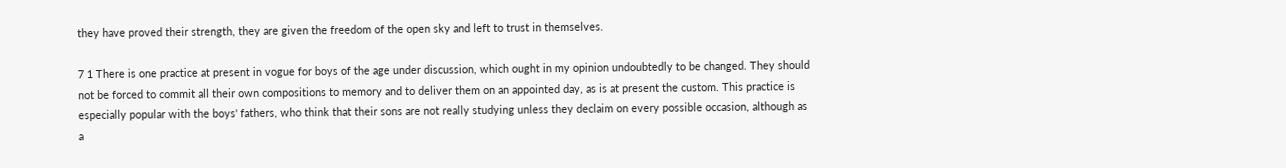they have proved their strength, they are given the freedom of the open sky and left to trust in themselves.

7 1 There is one practice at present in vogue for boys of the age under discussion, which ought in my opinion undoubtedly to be changed. They should not be forced to commit all their own compositions to memory and to deliver them on an appointed day, as is at present the custom. This practice is especially popular with the boys' fathers, who think that their sons are not really studying unless they declaim on every possible occasion, although as a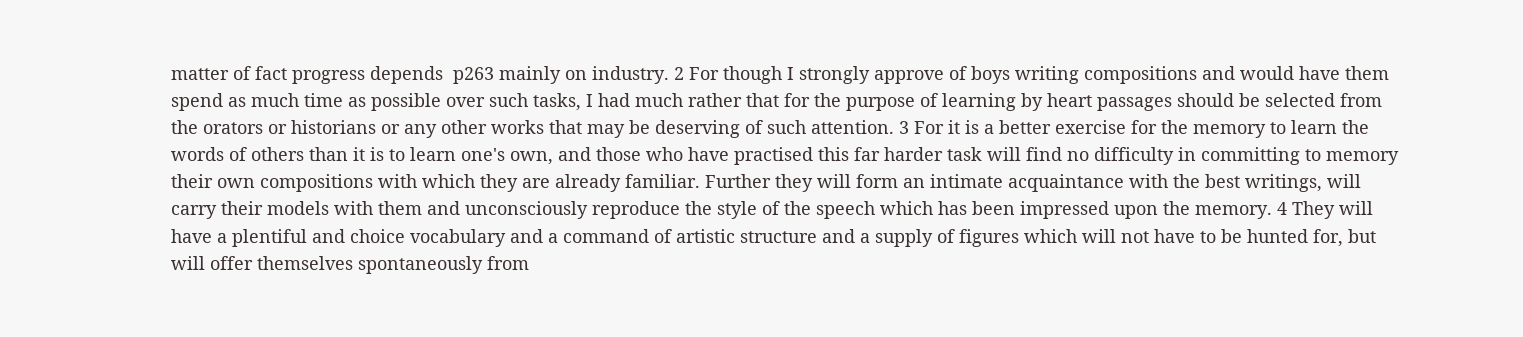matter of fact progress depends  p263 mainly on industry. 2 For though I strongly approve of boys writing compositions and would have them spend as much time as possible over such tasks, I had much rather that for the purpose of learning by heart passages should be selected from the orators or historians or any other works that may be deserving of such attention. 3 For it is a better exercise for the memory to learn the words of others than it is to learn one's own, and those who have practised this far harder task will find no difficulty in committing to memory their own compositions with which they are already familiar. Further they will form an intimate acquaintance with the best writings, will carry their models with them and unconsciously reproduce the style of the speech which has been impressed upon the memory. 4 They will have a plentiful and choice vocabulary and a command of artistic structure and a supply of figures which will not have to be hunted for, but will offer themselves spontaneously from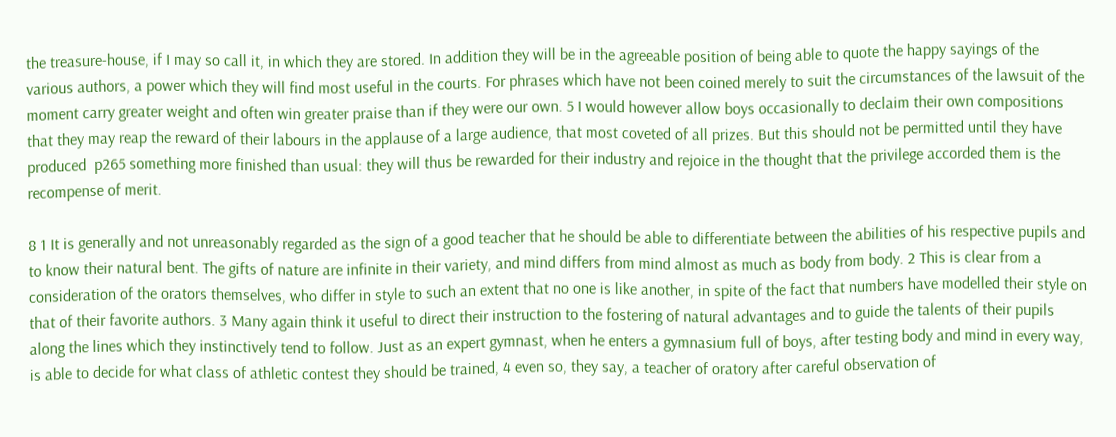the treasure-house, if I may so call it, in which they are stored. In addition they will be in the agreeable position of being able to quote the happy sayings of the various authors, a power which they will find most useful in the courts. For phrases which have not been coined merely to suit the circumstances of the lawsuit of the moment carry greater weight and often win greater praise than if they were our own. 5 I would however allow boys occasionally to declaim their own compositions that they may reap the reward of their labours in the applause of a large audience, that most coveted of all prizes. But this should not be permitted until they have produced  p265 something more finished than usual: they will thus be rewarded for their industry and rejoice in the thought that the privilege accorded them is the recompense of merit.

8 1 It is generally and not unreasonably regarded as the sign of a good teacher that he should be able to differentiate between the abilities of his respective pupils and to know their natural bent. The gifts of nature are infinite in their variety, and mind differs from mind almost as much as body from body. 2 This is clear from a consideration of the orators themselves, who differ in style to such an extent that no one is like another, in spite of the fact that numbers have modelled their style on that of their favorite authors. 3 Many again think it useful to direct their instruction to the fostering of natural advantages and to guide the talents of their pupils along the lines which they instinctively tend to follow. Just as an expert gymnast, when he enters a gymnasium full of boys, after testing body and mind in every way, is able to decide for what class of athletic contest they should be trained, 4 even so, they say, a teacher of oratory after careful observation of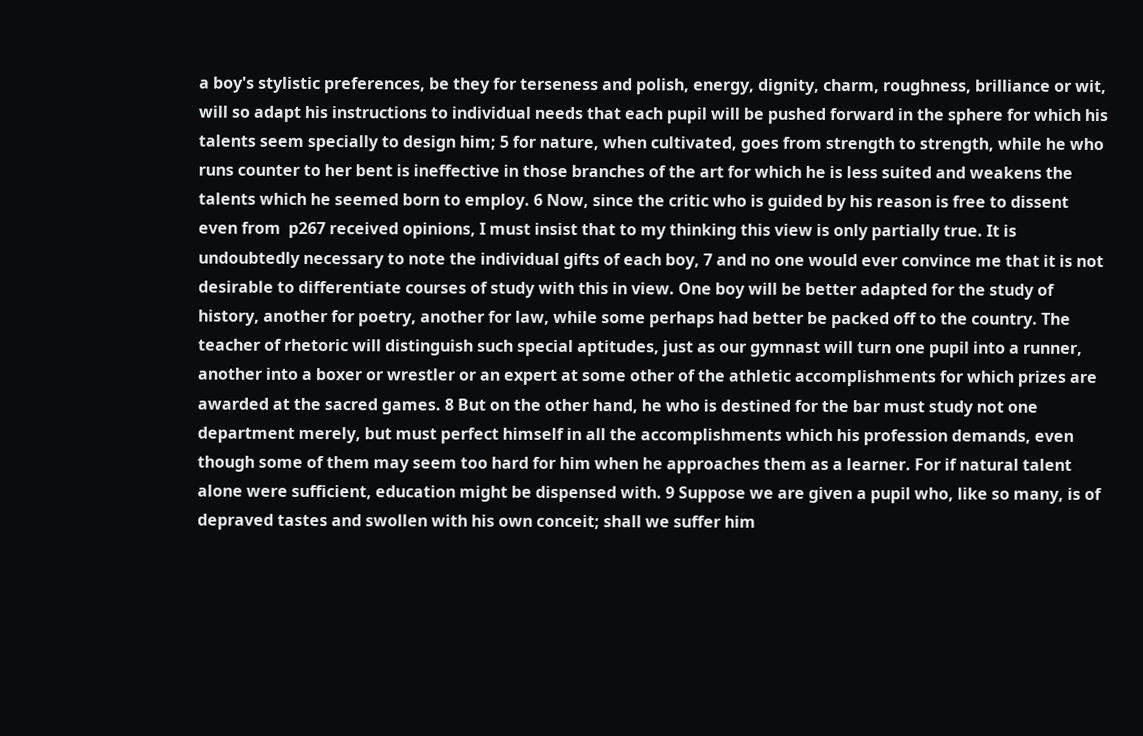a boy's stylistic preferences, be they for terseness and polish, energy, dignity, charm, roughness, brilliance or wit, will so adapt his instructions to individual needs that each pupil will be pushed forward in the sphere for which his talents seem specially to design him; 5 for nature, when cultivated, goes from strength to strength, while he who runs counter to her bent is ineffective in those branches of the art for which he is less suited and weakens the talents which he seemed born to employ. 6 Now, since the critic who is guided by his reason is free to dissent even from  p267 received opinions, I must insist that to my thinking this view is only partially true. It is undoubtedly necessary to note the individual gifts of each boy, 7 and no one would ever convince me that it is not desirable to differentiate courses of study with this in view. One boy will be better adapted for the study of history, another for poetry, another for law, while some perhaps had better be packed off to the country. The teacher of rhetoric will distinguish such special aptitudes, just as our gymnast will turn one pupil into a runner, another into a boxer or wrestler or an expert at some other of the athletic accomplishments for which prizes are awarded at the sacred games. 8 But on the other hand, he who is destined for the bar must study not one department merely, but must perfect himself in all the accomplishments which his profession demands, even though some of them may seem too hard for him when he approaches them as a learner. For if natural talent alone were sufficient, education might be dispensed with. 9 Suppose we are given a pupil who, like so many, is of depraved tastes and swollen with his own conceit; shall we suffer him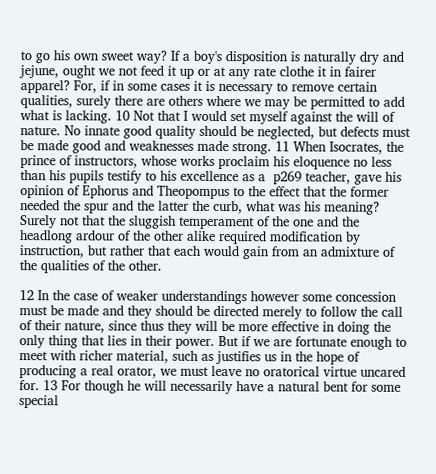to go his own sweet way? If a boy's disposition is naturally dry and jejune, ought we not feed it up or at any rate clothe it in fairer apparel? For, if in some cases it is necessary to remove certain qualities, surely there are others where we may be permitted to add what is lacking. 10 Not that I would set myself against the will of nature. No innate good quality should be neglected, but defects must be made good and weaknesses made strong. 11 When Isocrates, the prince of instructors, whose works proclaim his eloquence no less than his pupils testify to his excellence as a  p269 teacher, gave his opinion of Ephorus and Theopompus to the effect that the former needed the spur and the latter the curb, what was his meaning? Surely not that the sluggish temperament of the one and the headlong ardour of the other alike required modification by instruction, but rather that each would gain from an admixture of the qualities of the other.

12 In the case of weaker understandings however some concession must be made and they should be directed merely to follow the call of their nature, since thus they will be more effective in doing the only thing that lies in their power. But if we are fortunate enough to meet with richer material, such as justifies us in the hope of producing a real orator, we must leave no oratorical virtue uncared for. 13 For though he will necessarily have a natural bent for some special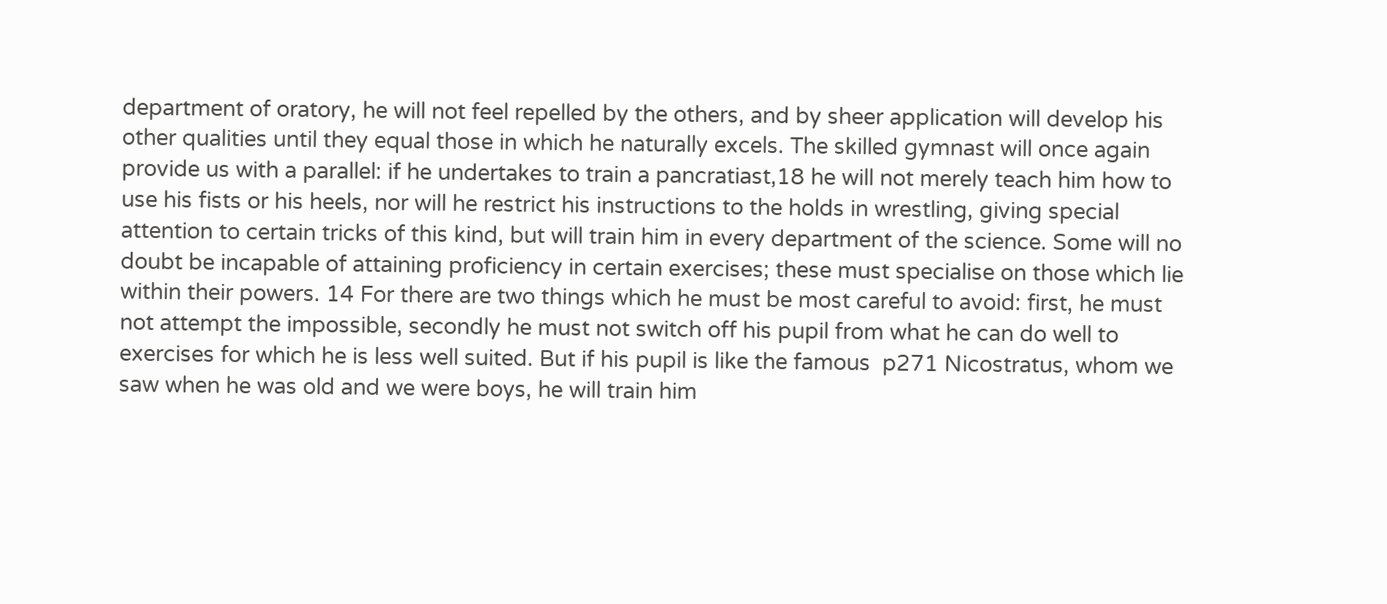department of oratory, he will not feel repelled by the others, and by sheer application will develop his other qualities until they equal those in which he naturally excels. The skilled gymnast will once again provide us with a parallel: if he undertakes to train a pancratiast,18 he will not merely teach him how to use his fists or his heels, nor will he restrict his instructions to the holds in wrestling, giving special attention to certain tricks of this kind, but will train him in every department of the science. Some will no doubt be incapable of attaining proficiency in certain exercises; these must specialise on those which lie within their powers. 14 For there are two things which he must be most careful to avoid: first, he must not attempt the impossible, secondly he must not switch off his pupil from what he can do well to exercises for which he is less well suited. But if his pupil is like the famous  p271 Nicostratus, whom we saw when he was old and we were boys, he will train him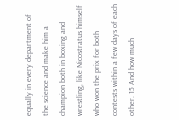equally in every department of the science and make him a champion both in boxing and wrestling, like Nicostratus himself who won the prix for both contests within a few days of each other. 15 And how much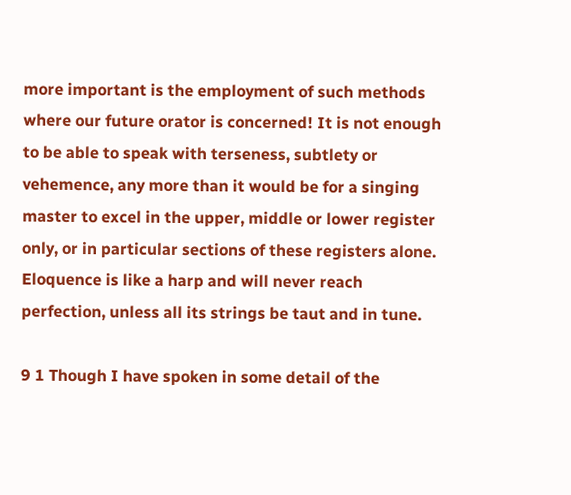more important is the employment of such methods where our future orator is concerned! It is not enough to be able to speak with terseness, subtlety or vehemence, any more than it would be for a singing master to excel in the upper, middle or lower register only, or in particular sections of these registers alone. Eloquence is like a harp and will never reach perfection, unless all its strings be taut and in tune.

9 1 Though I have spoken in some detail of the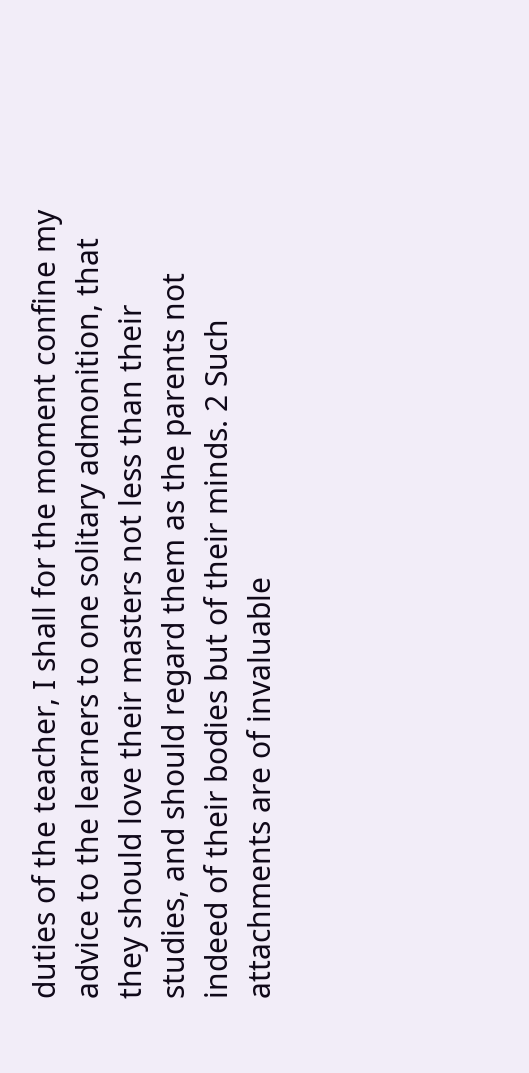duties of the teacher, I shall for the moment confine my advice to the learners to one solitary admonition, that they should love their masters not less than their studies, and should regard them as the parents not indeed of their bodies but of their minds. 2 Such attachments are of invaluable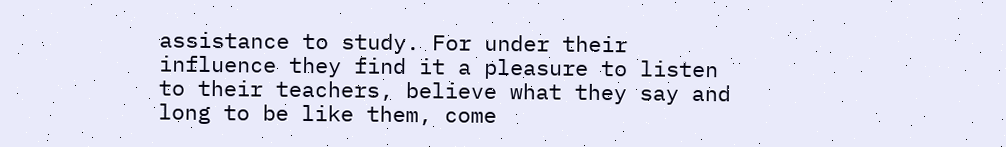assistance to study. For under their influence they find it a pleasure to listen to their teachers, believe what they say and long to be like them, come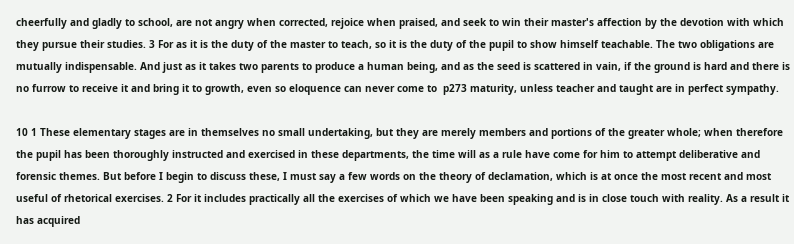cheerfully and gladly to school, are not angry when corrected, rejoice when praised, and seek to win their master's affection by the devotion with which they pursue their studies. 3 For as it is the duty of the master to teach, so it is the duty of the pupil to show himself teachable. The two obligations are mutually indispensable. And just as it takes two parents to produce a human being, and as the seed is scattered in vain, if the ground is hard and there is no furrow to receive it and bring it to growth, even so eloquence can never come to  p273 maturity, unless teacher and taught are in perfect sympathy.

10 1 These elementary stages are in themselves no small undertaking, but they are merely members and portions of the greater whole; when therefore the pupil has been thoroughly instructed and exercised in these departments, the time will as a rule have come for him to attempt deliberative and forensic themes. But before I begin to discuss these, I must say a few words on the theory of declamation, which is at once the most recent and most useful of rhetorical exercises. 2 For it includes practically all the exercises of which we have been speaking and is in close touch with reality. As a result it has acquired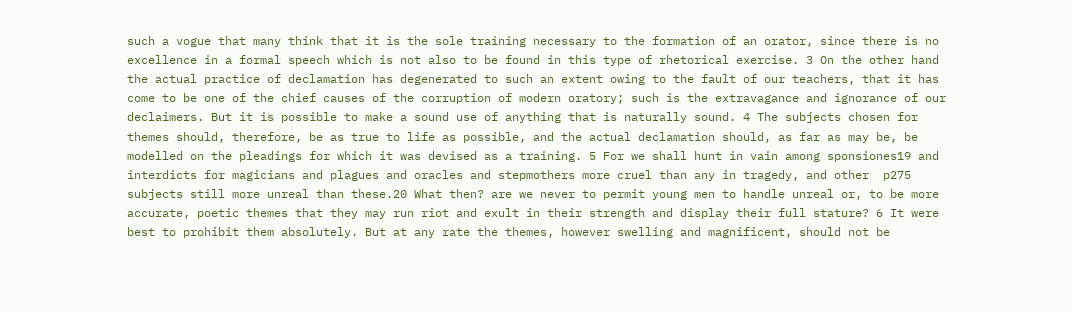such a vogue that many think that it is the sole training necessary to the formation of an orator, since there is no excellence in a formal speech which is not also to be found in this type of rhetorical exercise. 3 On the other hand the actual practice of declamation has degenerated to such an extent owing to the fault of our teachers, that it has come to be one of the chief causes of the corruption of modern oratory; such is the extravagance and ignorance of our declaimers. But it is possible to make a sound use of anything that is naturally sound. 4 The subjects chosen for themes should, therefore, be as true to life as possible, and the actual declamation should, as far as may be, be modelled on the pleadings for which it was devised as a training. 5 For we shall hunt in vain among sponsiones19 and interdicts for magicians and plagues and oracles and stepmothers more cruel than any in tragedy, and other  p275 subjects still more unreal than these.20 What then? are we never to permit young men to handle unreal or, to be more accurate, poetic themes that they may run riot and exult in their strength and display their full stature? 6 It were best to prohibit them absolutely. But at any rate the themes, however swelling and magnificent, should not be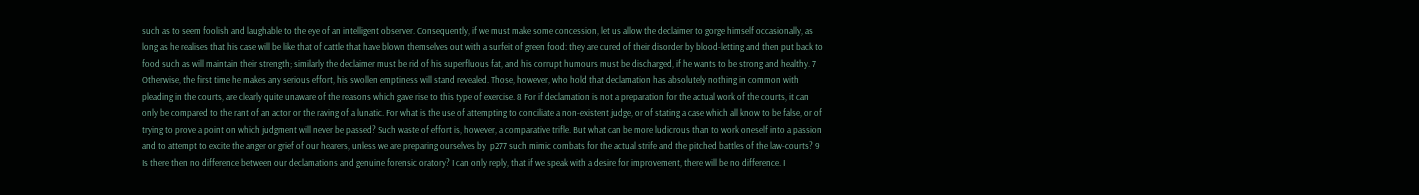such as to seem foolish and laughable to the eye of an intelligent observer. Consequently, if we must make some concession, let us allow the declaimer to gorge himself occasionally, as long as he realises that his case will be like that of cattle that have blown themselves out with a surfeit of green food: they are cured of their disorder by blood-letting and then put back to food such as will maintain their strength; similarly the declaimer must be rid of his superfluous fat, and his corrupt humours must be discharged, if he wants to be strong and healthy. 7 Otherwise, the first time he makes any serious effort, his swollen emptiness will stand revealed. Those, however, who hold that declamation has absolutely nothing in common with pleading in the courts, are clearly quite unaware of the reasons which gave rise to this type of exercise. 8 For if declamation is not a preparation for the actual work of the courts, it can only be compared to the rant of an actor or the raving of a lunatic. For what is the use of attempting to conciliate a non-existent judge, or of stating a case which all know to be false, or of trying to prove a point on which judgment will never be passed? Such waste of effort is, however, a comparative trifle. But what can be more ludicrous than to work oneself into a passion and to attempt to excite the anger or grief of our hearers, unless we are preparing ourselves by  p277 such mimic combats for the actual strife and the pitched battles of the law-courts? 9 Is there then no difference between our declamations and genuine forensic oratory? I can only reply, that if we speak with a desire for improvement, there will be no difference. I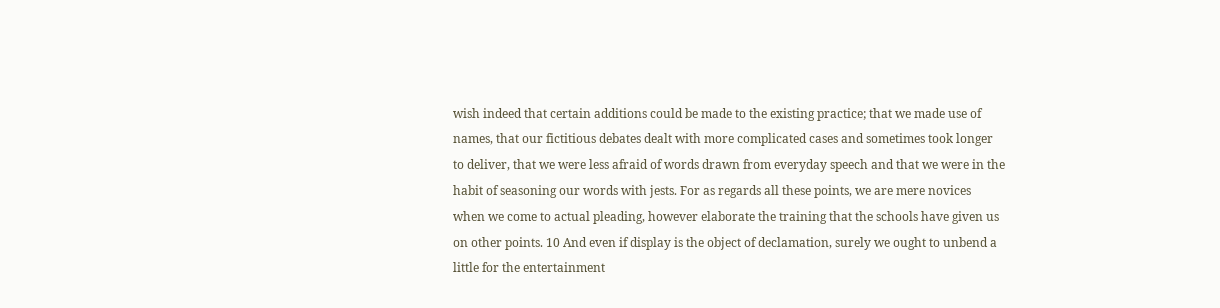wish indeed that certain additions could be made to the existing practice; that we made use of names, that our fictitious debates dealt with more complicated cases and sometimes took longer to deliver, that we were less afraid of words drawn from everyday speech and that we were in the habit of seasoning our words with jests. For as regards all these points, we are mere novices when we come to actual pleading, however elaborate the training that the schools have given us on other points. 10 And even if display is the object of declamation, surely we ought to unbend a little for the entertainment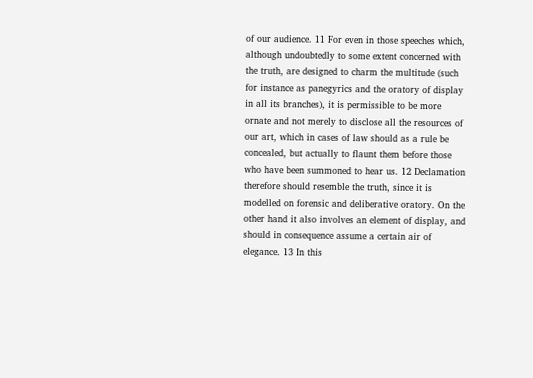of our audience. 11 For even in those speeches which, although undoubtedly to some extent concerned with the truth, are designed to charm the multitude (such for instance as panegyrics and the oratory of display in all its branches), it is permissible to be more ornate and not merely to disclose all the resources of our art, which in cases of law should as a rule be concealed, but actually to flaunt them before those who have been summoned to hear us. 12 Declamation therefore should resemble the truth, since it is modelled on forensic and deliberative oratory. On the other hand it also involves an element of display, and should in consequence assume a certain air of elegance. 13 In this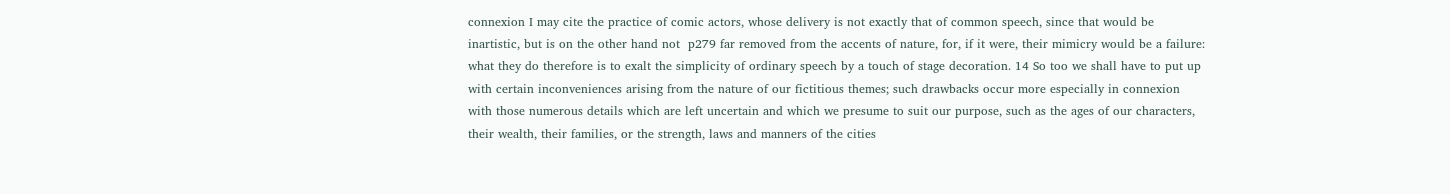connexion I may cite the practice of comic actors, whose delivery is not exactly that of common speech, since that would be inartistic, but is on the other hand not  p279 far removed from the accents of nature, for, if it were, their mimicry would be a failure: what they do therefore is to exalt the simplicity of ordinary speech by a touch of stage decoration. 14 So too we shall have to put up with certain inconveniences arising from the nature of our fictitious themes; such drawbacks occur more especially in connexion with those numerous details which are left uncertain and which we presume to suit our purpose, such as the ages of our characters, their wealth, their families, or the strength, laws and manners of the cities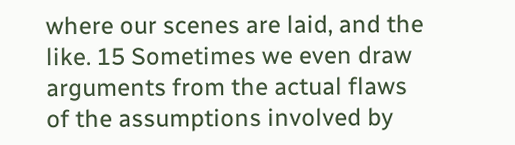where our scenes are laid, and the like. 15 Sometimes we even draw arguments from the actual flaws of the assumptions involved by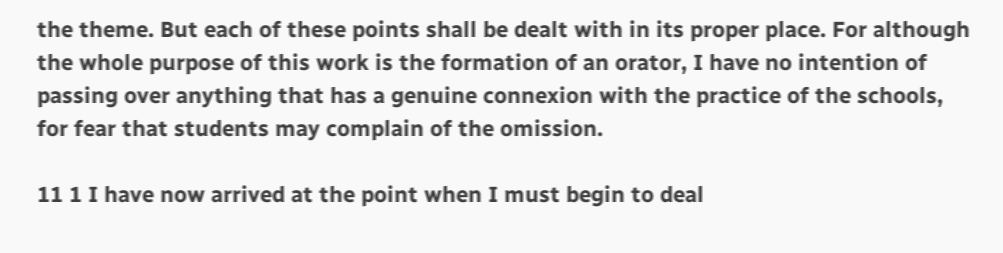the theme. But each of these points shall be dealt with in its proper place. For although the whole purpose of this work is the formation of an orator, I have no intention of passing over anything that has a genuine connexion with the practice of the schools, for fear that students may complain of the omission.

11 1 I have now arrived at the point when I must begin to deal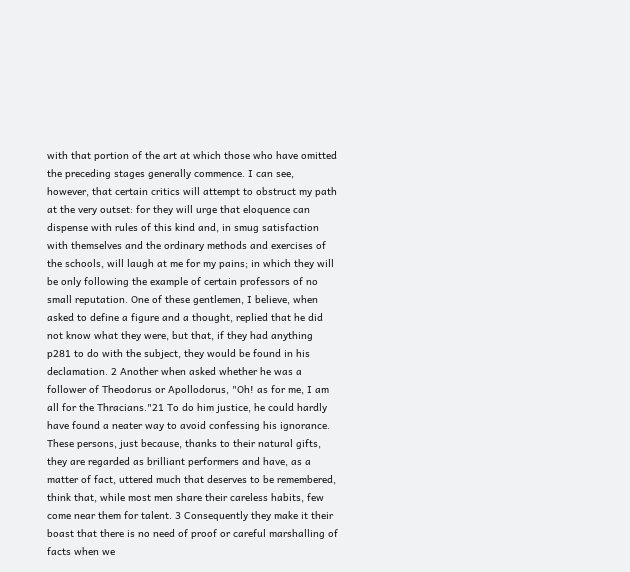with that portion of the art at which those who have omitted the preceding stages generally commence. I can see, however, that certain critics will attempt to obstruct my path at the very outset: for they will urge that eloquence can dispense with rules of this kind and, in smug satisfaction with themselves and the ordinary methods and exercises of the schools, will laugh at me for my pains; in which they will be only following the example of certain professors of no small reputation. One of these gentlemen, I believe, when asked to define a figure and a thought, replied that he did not know what they were, but that, if they had anything  p281 to do with the subject, they would be found in his declamation. 2 Another when asked whether he was a follower of Theodorus or Apollodorus, "Oh! as for me, I am all for the Thracians."21 To do him justice, he could hardly have found a neater way to avoid confessing his ignorance. These persons, just because, thanks to their natural gifts, they are regarded as brilliant performers and have, as a matter of fact, uttered much that deserves to be remembered, think that, while most men share their careless habits, few come near them for talent. 3 Consequently they make it their boast that there is no need of proof or careful marshalling of facts when we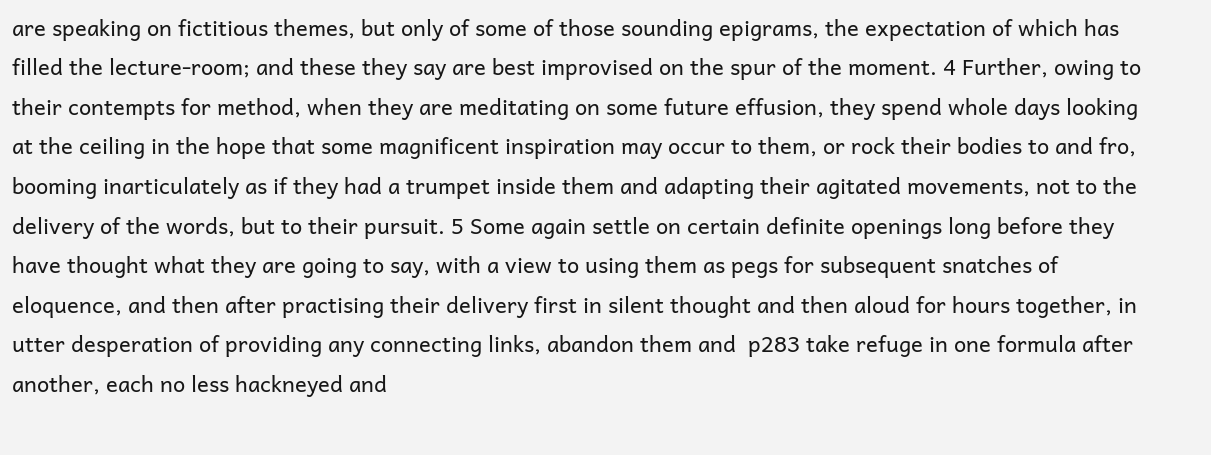are speaking on fictitious themes, but only of some of those sounding epigrams, the expectation of which has filled the lecture-room; and these they say are best improvised on the spur of the moment. 4 Further, owing to their contempts for method, when they are meditating on some future effusion, they spend whole days looking at the ceiling in the hope that some magnificent inspiration may occur to them, or rock their bodies to and fro, booming inarticulately as if they had a trumpet inside them and adapting their agitated movements, not to the delivery of the words, but to their pursuit. 5 Some again settle on certain definite openings long before they have thought what they are going to say, with a view to using them as pegs for subsequent snatches of eloquence, and then after practising their delivery first in silent thought and then aloud for hours together, in utter desperation of providing any connecting links, abandon them and  p283 take refuge in one formula after another, each no less hackneyed and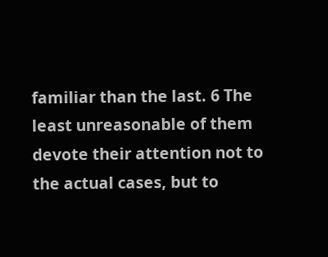familiar than the last. 6 The least unreasonable of them devote their attention not to the actual cases, but to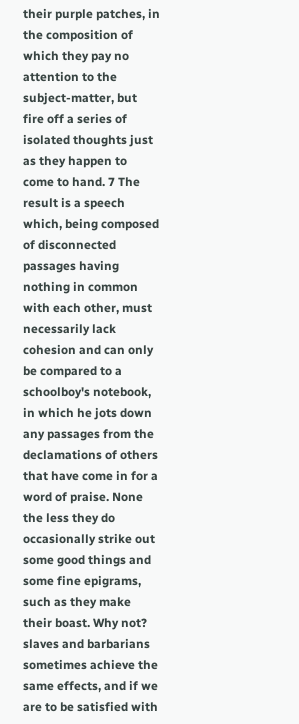their purple patches, in the composition of which they pay no attention to the subject-matter, but fire off a series of isolated thoughts just as they happen to come to hand. 7 The result is a speech which, being composed of disconnected passages having nothing in common with each other, must necessarily lack cohesion and can only be compared to a schoolboy's notebook, in which he jots down any passages from the declamations of others that have come in for a word of praise. None the less they do occasionally strike out some good things and some fine epigrams, such as they make their boast. Why not? slaves and barbarians sometimes achieve the same effects, and if we are to be satisfied with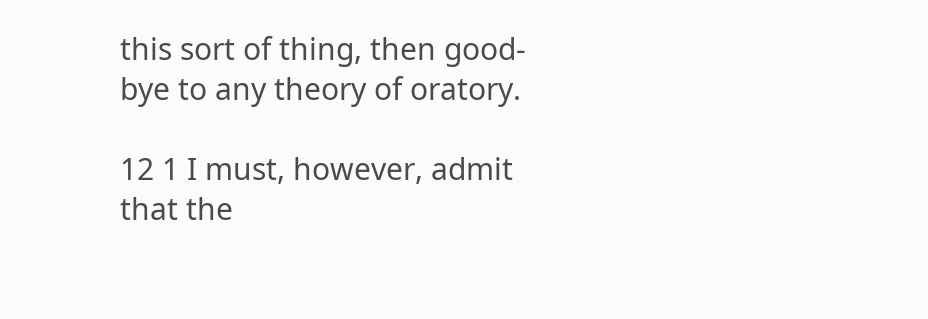this sort of thing, then good-bye to any theory of oratory.

12 1 I must, however, admit that the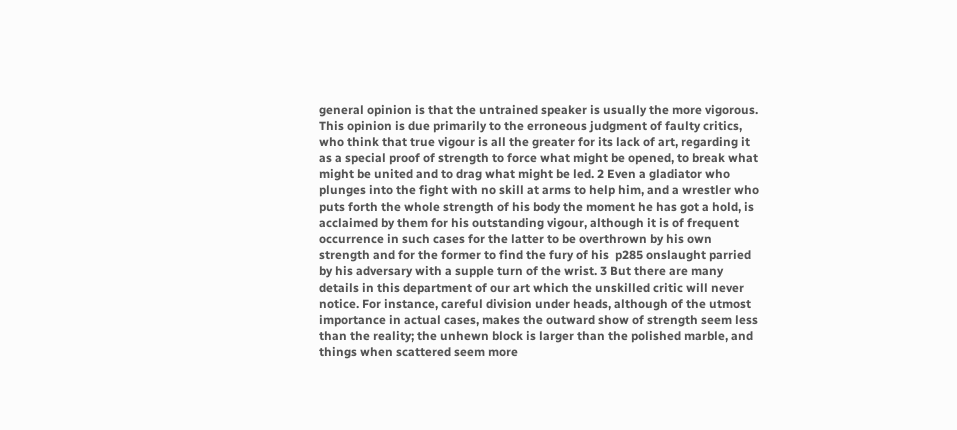general opinion is that the untrained speaker is usually the more vigorous. This opinion is due primarily to the erroneous judgment of faulty critics, who think that true vigour is all the greater for its lack of art, regarding it as a special proof of strength to force what might be opened, to break what might be united and to drag what might be led. 2 Even a gladiator who plunges into the fight with no skill at arms to help him, and a wrestler who puts forth the whole strength of his body the moment he has got a hold, is acclaimed by them for his outstanding vigour, although it is of frequent occurrence in such cases for the latter to be overthrown by his own strength and for the former to find the fury of his  p285 onslaught parried by his adversary with a supple turn of the wrist. 3 But there are many details in this department of our art which the unskilled critic will never notice. For instance, careful division under heads, although of the utmost importance in actual cases, makes the outward show of strength seem less than the reality; the unhewn block is larger than the polished marble, and things when scattered seem more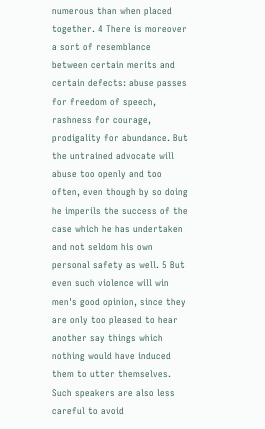numerous than when placed together. 4 There is moreover a sort of resemblance between certain merits and certain defects: abuse passes for freedom of speech, rashness for courage, prodigality for abundance. But the untrained advocate will abuse too openly and too often, even though by so doing he imperils the success of the case which he has undertaken and not seldom his own personal safety as well. 5 But even such violence will win men's good opinion, since they are only too pleased to hear another say things which nothing would have induced them to utter themselves. Such speakers are also less careful to avoid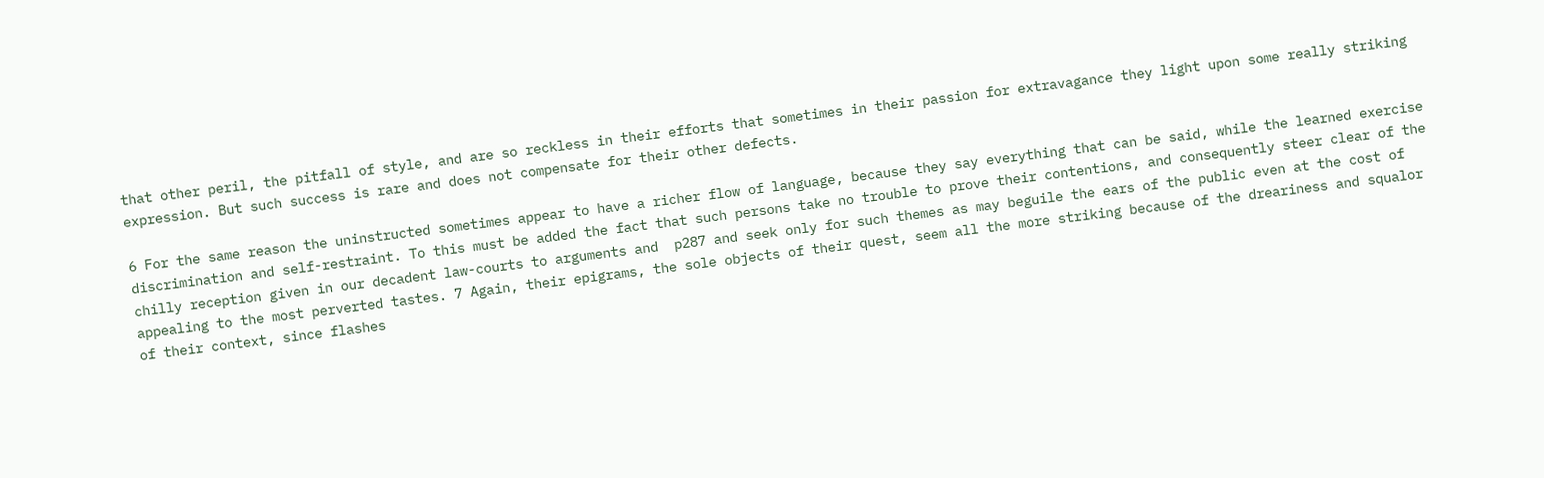that other peril, the pitfall of style, and are so reckless in their efforts that sometimes in their passion for extravagance they light upon some really striking expression. But such success is rare and does not compensate for their other defects.

6 For the same reason the uninstructed sometimes appear to have a richer flow of language, because they say everything that can be said, while the learned exercise discrimination and self-restraint. To this must be added the fact that such persons take no trouble to prove their contentions, and consequently steer clear of the chilly reception given in our decadent law-courts to arguments and  p287 and seek only for such themes as may beguile the ears of the public even at the cost of appealing to the most perverted tastes. 7 Again, their epigrams, the sole objects of their quest, seem all the more striking because of the dreariness and squalor of their context, since flashes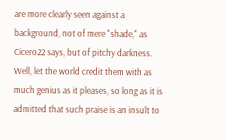are more clearly seen against a background, not of mere "shade," as Cicero22 says, but of pitchy darkness. Well, let the world credit them with as much genius as it pleases, so long as it is admitted that such praise is an insult to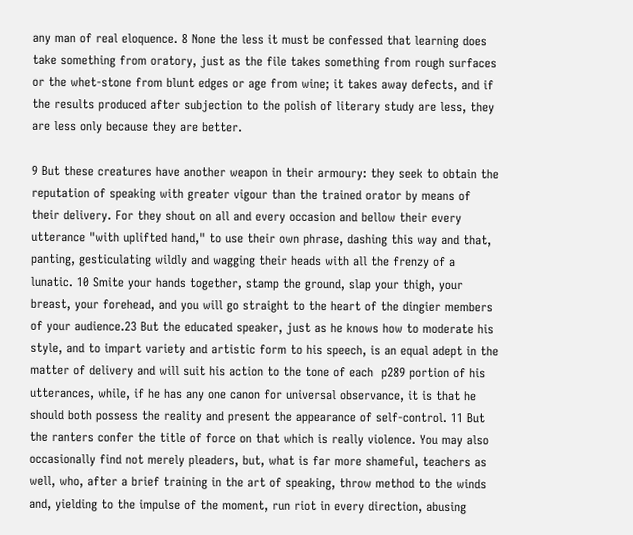any man of real eloquence. 8 None the less it must be confessed that learning does take something from oratory, just as the file takes something from rough surfaces or the whet-stone from blunt edges or age from wine; it takes away defects, and if the results produced after subjection to the polish of literary study are less, they are less only because they are better.

9 But these creatures have another weapon in their armoury: they seek to obtain the reputation of speaking with greater vigour than the trained orator by means of their delivery. For they shout on all and every occasion and bellow their every utterance "with uplifted hand," to use their own phrase, dashing this way and that, panting, gesticulating wildly and wagging their heads with all the frenzy of a lunatic. 10 Smite your hands together, stamp the ground, slap your thigh, your breast, your forehead, and you will go straight to the heart of the dingier members of your audience.23 But the educated speaker, just as he knows how to moderate his style, and to impart variety and artistic form to his speech, is an equal adept in the matter of delivery and will suit his action to the tone of each  p289 portion of his utterances, while, if he has any one canon for universal observance, it is that he should both possess the reality and present the appearance of self-control. 11 But the ranters confer the title of force on that which is really violence. You may also occasionally find not merely pleaders, but, what is far more shameful, teachers as well, who, after a brief training in the art of speaking, throw method to the winds and, yielding to the impulse of the moment, run riot in every direction, abusing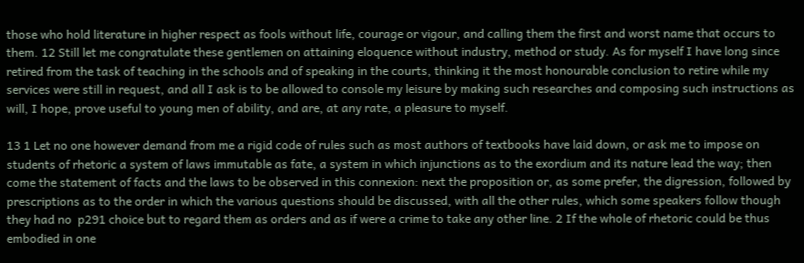those who hold literature in higher respect as fools without life, courage or vigour, and calling them the first and worst name that occurs to them. 12 Still let me congratulate these gentlemen on attaining eloquence without industry, method or study. As for myself I have long since retired from the task of teaching in the schools and of speaking in the courts, thinking it the most honourable conclusion to retire while my services were still in request, and all I ask is to be allowed to console my leisure by making such researches and composing such instructions as will, I hope, prove useful to young men of ability, and are, at any rate, a pleasure to myself.

13 1 Let no one however demand from me a rigid code of rules such as most authors of textbooks have laid down, or ask me to impose on students of rhetoric a system of laws immutable as fate, a system in which injunctions as to the exordium and its nature lead the way; then come the statement of facts and the laws to be observed in this connexion: next the proposition or, as some prefer, the digression, followed by prescriptions as to the order in which the various questions should be discussed, with all the other rules, which some speakers follow though they had no  p291 choice but to regard them as orders and as if were a crime to take any other line. 2 If the whole of rhetoric could be thus embodied in one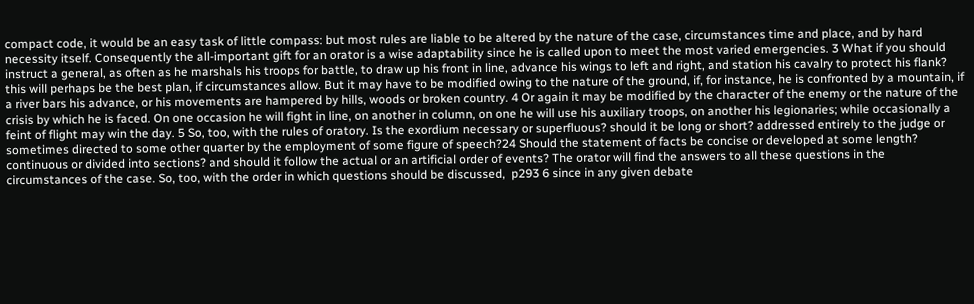compact code, it would be an easy task of little compass: but most rules are liable to be altered by the nature of the case, circumstances time and place, and by hard necessity itself. Consequently the all-important gift for an orator is a wise adaptability since he is called upon to meet the most varied emergencies. 3 What if you should instruct a general, as often as he marshals his troops for battle, to draw up his front in line, advance his wings to left and right, and station his cavalry to protect his flank? this will perhaps be the best plan, if circumstances allow. But it may have to be modified owing to the nature of the ground, if, for instance, he is confronted by a mountain, if a river bars his advance, or his movements are hampered by hills, woods or broken country. 4 Or again it may be modified by the character of the enemy or the nature of the crisis by which he is faced. On one occasion he will fight in line, on another in column, on one he will use his auxiliary troops, on another his legionaries; while occasionally a feint of flight may win the day. 5 So, too, with the rules of oratory. Is the exordium necessary or superfluous? should it be long or short? addressed entirely to the judge or sometimes directed to some other quarter by the employment of some figure of speech?24 Should the statement of facts be concise or developed at some length? continuous or divided into sections? and should it follow the actual or an artificial order of events? The orator will find the answers to all these questions in the circumstances of the case. So, too, with the order in which questions should be discussed,  p293 6 since in any given debate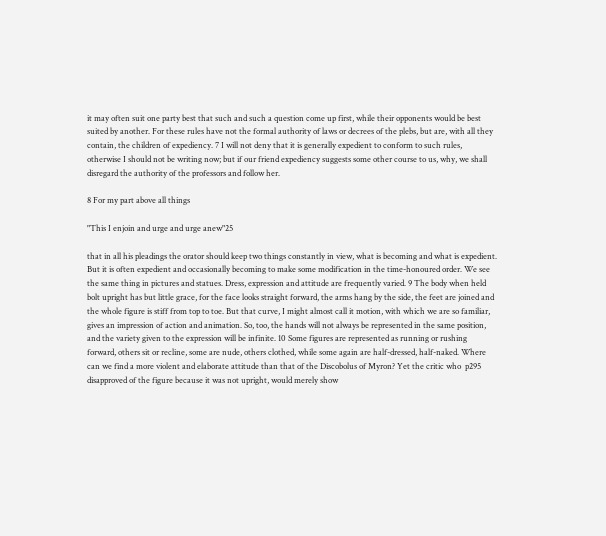it may often suit one party best that such and such a question come up first, while their opponents would be best suited by another. For these rules have not the formal authority of laws or decrees of the plebs, but are, with all they contain, the children of expediency. 7 I will not deny that it is generally expedient to conform to such rules, otherwise I should not be writing now; but if our friend expediency suggests some other course to us, why, we shall disregard the authority of the professors and follow her.

8 For my part above all things

"This I enjoin and urge and urge anew"25

that in all his pleadings the orator should keep two things constantly in view, what is becoming and what is expedient. But it is often expedient and occasionally becoming to make some modification in the time-honoured order. We see the same thing in pictures and statues. Dress, expression and attitude are frequently varied. 9 The body when held bolt upright has but little grace, for the face looks straight forward, the arms hang by the side, the feet are joined and the whole figure is stiff from top to toe. But that curve, I might almost call it motion, with which we are so familiar, gives an impression of action and animation. So, too, the hands will not always be represented in the same position, and the variety given to the expression will be infinite. 10 Some figures are represented as running or rushing forward, others sit or recline, some are nude, others clothed, while some again are half-dressed, half-naked. Where can we find a more violent and elaborate attitude than that of the Discobolus of Myron? Yet the critic who  p295 disapproved of the figure because it was not upright, would merely show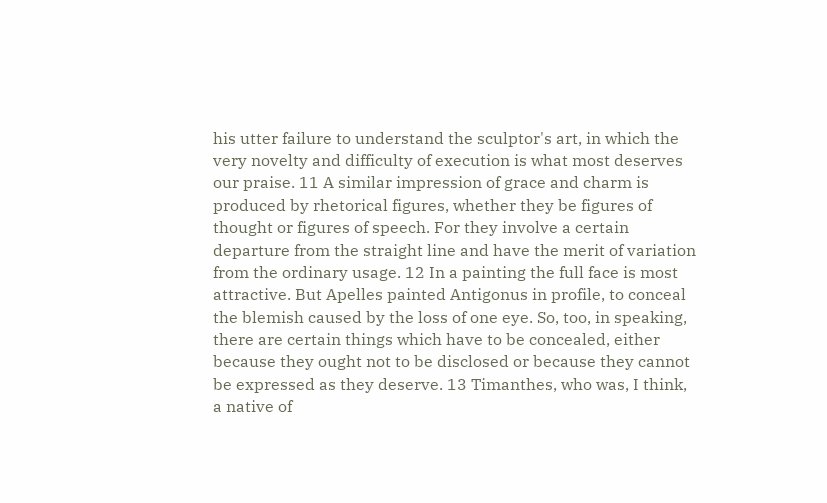his utter failure to understand the sculptor's art, in which the very novelty and difficulty of execution is what most deserves our praise. 11 A similar impression of grace and charm is produced by rhetorical figures, whether they be figures of thought or figures of speech. For they involve a certain departure from the straight line and have the merit of variation from the ordinary usage. 12 In a painting the full face is most attractive. But Apelles painted Antigonus in profile, to conceal the blemish caused by the loss of one eye. So, too, in speaking, there are certain things which have to be concealed, either because they ought not to be disclosed or because they cannot be expressed as they deserve. 13 Timanthes, who was, I think, a native of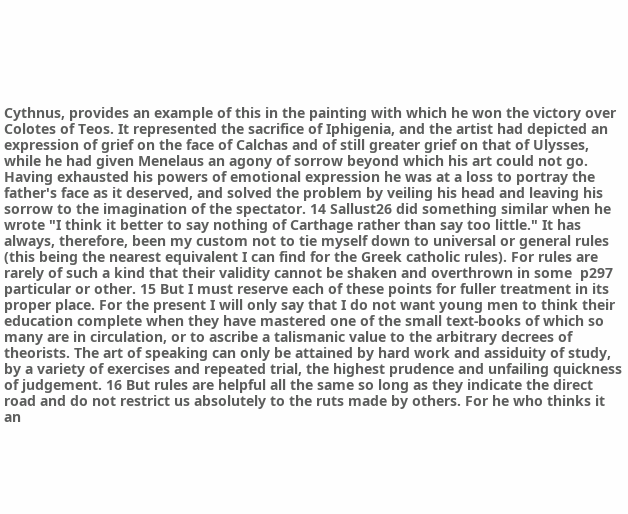Cythnus, provides an example of this in the painting with which he won the victory over Colotes of Teos. It represented the sacrifice of Iphigenia, and the artist had depicted an expression of grief on the face of Calchas and of still greater grief on that of Ulysses, while he had given Menelaus an agony of sorrow beyond which his art could not go. Having exhausted his powers of emotional expression he was at a loss to portray the father's face as it deserved, and solved the problem by veiling his head and leaving his sorrow to the imagination of the spectator. 14 Sallust26 did something similar when he wrote "I think it better to say nothing of Carthage rather than say too little." It has always, therefore, been my custom not to tie myself down to universal or general rules (this being the nearest equivalent I can find for the Greek catholic rules). For rules are rarely of such a kind that their validity cannot be shaken and overthrown in some  p297 particular or other. 15 But I must reserve each of these points for fuller treatment in its proper place. For the present I will only say that I do not want young men to think their education complete when they have mastered one of the small text-books of which so many are in circulation, or to ascribe a talismanic value to the arbitrary decrees of theorists. The art of speaking can only be attained by hard work and assiduity of study, by a variety of exercises and repeated trial, the highest prudence and unfailing quickness of judgement. 16 But rules are helpful all the same so long as they indicate the direct road and do not restrict us absolutely to the ruts made by others. For he who thinks it an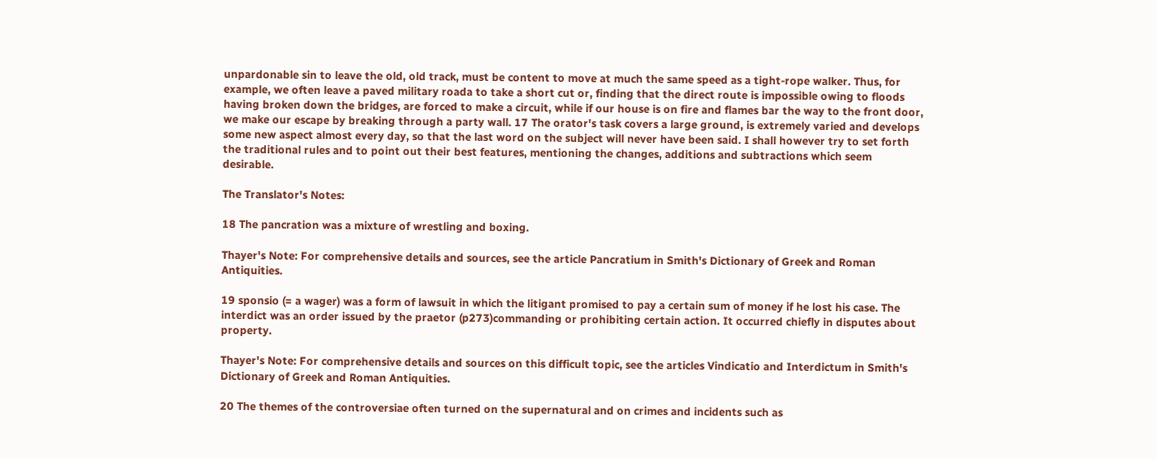unpardonable sin to leave the old, old track, must be content to move at much the same speed as a tight-rope walker. Thus, for example, we often leave a paved military roada to take a short cut or, finding that the direct route is impossible owing to floods having broken down the bridges, are forced to make a circuit, while if our house is on fire and flames bar the way to the front door, we make our escape by breaking through a party wall. 17 The orator's task covers a large ground, is extremely varied and develops some new aspect almost every day, so that the last word on the subject will never have been said. I shall however try to set forth the traditional rules and to point out their best features, mentioning the changes, additions and subtractions which seem desirable.

The Translator's Notes:

18 The pancration was a mixture of wrestling and boxing.

Thayer's Note: For comprehensive details and sources, see the article Pancratium in Smith's Dictionary of Greek and Roman Antiquities.

19 sponsio (= a wager) was a form of lawsuit in which the litigant promised to pay a certain sum of money if he lost his case. The interdict was an order issued by the praetor (p273)commanding or prohibiting certain action. It occurred chiefly in disputes about property.

Thayer's Note: For comprehensive details and sources on this difficult topic, see the articles Vindicatio and Interdictum in Smith's Dictionary of Greek and Roman Antiquities.

20 The themes of the controversiae often turned on the supernatural and on crimes and incidents such as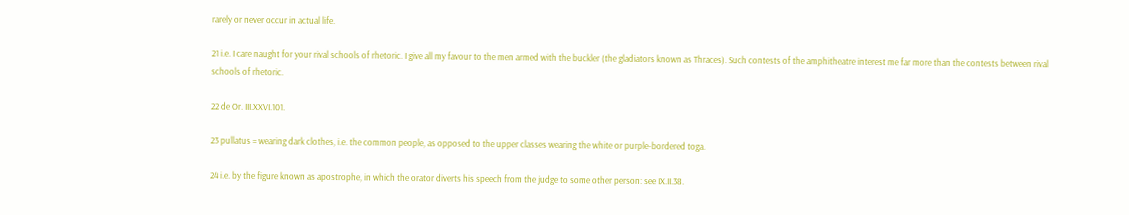rarely or never occur in actual life.

21 i.e. I care naught for your rival schools of rhetoric. I give all my favour to the men armed with the buckler (the gladiators known as Thraces). Such contests of the amphitheatre interest me far more than the contests between rival schools of rhetoric.

22 de Or. III.XXVI.101.

23 pullatus = wearing dark clothes, i.e. the common people, as opposed to the upper classes wearing the white or purple-bordered toga.

24 i.e. by the figure known as apostrophe, in which the orator diverts his speech from the judge to some other person: see IX.II.38.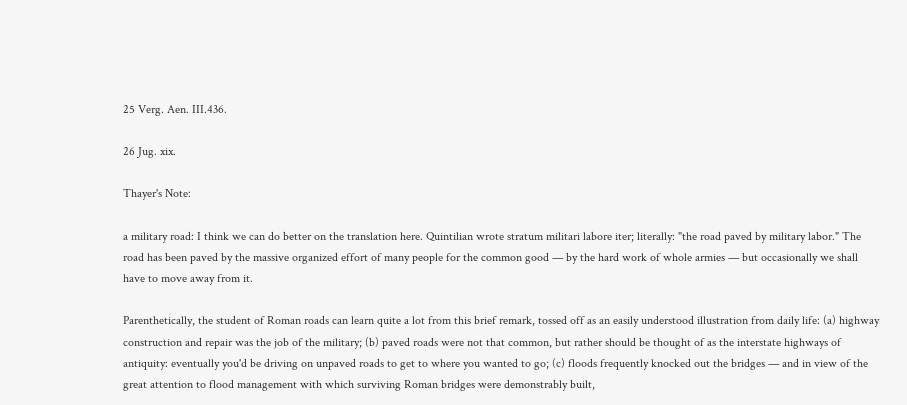25 Verg. Aen. III.436.

26 Jug. xix.

Thayer's Note:

a military road: I think we can do better on the translation here. Quintilian wrote stratum militari labore iter; literally: "the road paved by military labor." The road has been paved by the massive organized effort of many people for the common good — by the hard work of whole armies — but occasionally we shall have to move away from it.

Parenthetically, the student of Roman roads can learn quite a lot from this brief remark, tossed off as an easily understood illustration from daily life: (a) highway construction and repair was the job of the military; (b) paved roads were not that common, but rather should be thought of as the interstate highways of antiquity: eventually you'd be driving on unpaved roads to get to where you wanted to go; (c) floods frequently knocked out the bridges — and in view of the great attention to flood management with which surviving Roman bridges were demonstrably built,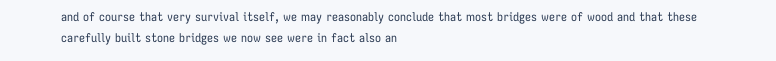and of course that very survival itself, we may reasonably conclude that most bridges were of wood and that these carefully built stone bridges we now see were in fact also an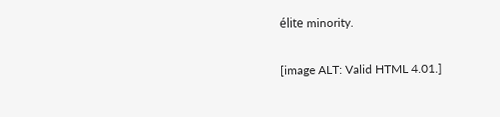élite minority.

[image ALT: Valid HTML 4.01.]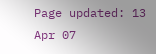Page updated: 13 Apr 07